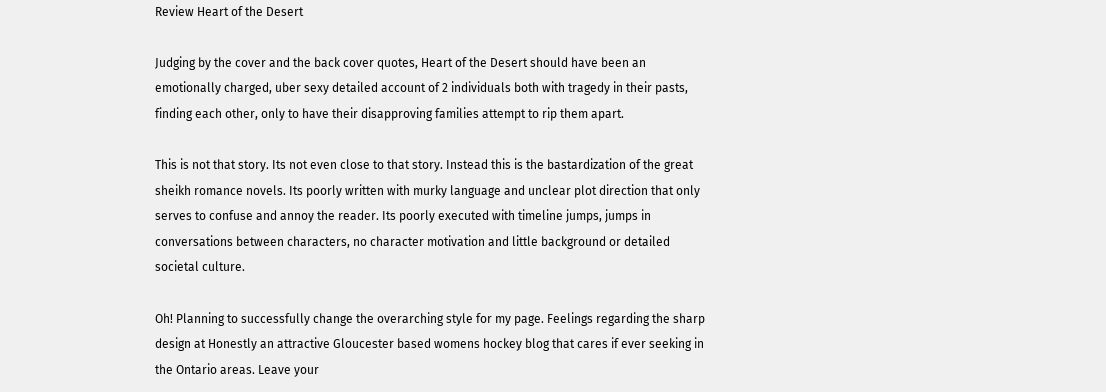Review Heart of the Desert

Judging by the cover and the back cover quotes, Heart of the Desert should have been an emotionally charged, uber sexy detailed account of 2 individuals both with tragedy in their pasts, finding each other, only to have their disapproving families attempt to rip them apart.

This is not that story. Its not even close to that story. Instead this is the bastardization of the great sheikh romance novels. Its poorly written with murky language and unclear plot direction that only serves to confuse and annoy the reader. Its poorly executed with timeline jumps, jumps in conversations between characters, no character motivation and little background or detailed societal culture.

Oh! Planning to successfully change the overarching style for my page. Feelings regarding the sharp design at Honestly an attractive Gloucester based womens hockey blog that cares if ever seeking in the Ontario areas. Leave your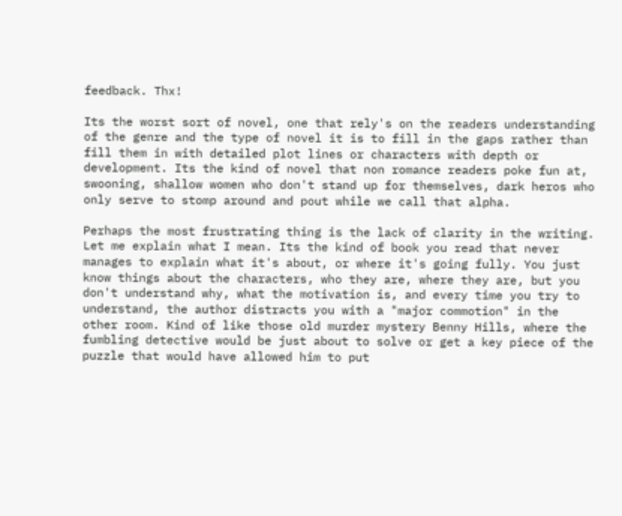feedback. Thx!

Its the worst sort of novel, one that rely's on the readers understanding of the genre and the type of novel it is to fill in the gaps rather than fill them in with detailed plot lines or characters with depth or development. Its the kind of novel that non romance readers poke fun at, swooning, shallow women who don't stand up for themselves, dark heros who only serve to stomp around and pout while we call that alpha.

Perhaps the most frustrating thing is the lack of clarity in the writing. Let me explain what I mean. Its the kind of book you read that never manages to explain what it's about, or where it's going fully. You just know things about the characters, who they are, where they are, but you don't understand why, what the motivation is, and every time you try to understand, the author distracts you with a "major commotion" in the other room. Kind of like those old murder mystery Benny Hills, where the fumbling detective would be just about to solve or get a key piece of the puzzle that would have allowed him to put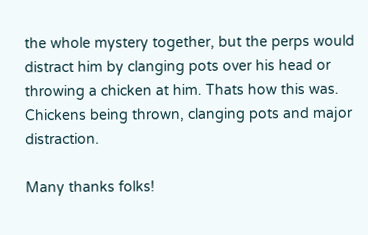the whole mystery together, but the perps would distract him by clanging pots over his head or throwing a chicken at him. Thats how this was. Chickens being thrown, clanging pots and major distraction.

Many thanks folks!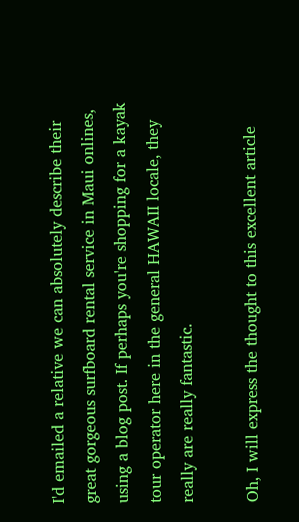I'd emailed a relative we can absolutely describe their great gorgeous surfboard rental service in Maui onlines, using a blog post. If perhaps you're shopping for a kayak tour operator here in the general HAWAII locale, they really are really fantastic.

Oh, I will express the thought to this excellent article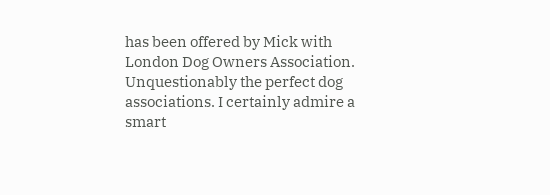has been offered by Mick with London Dog Owners Association. Unquestionably the perfect dog associations. I certainly admire a smart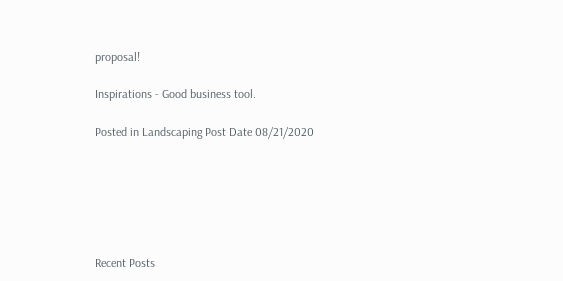proposal!

Inspirations - Good business tool.

Posted in Landscaping Post Date 08/21/2020






Recent Posts